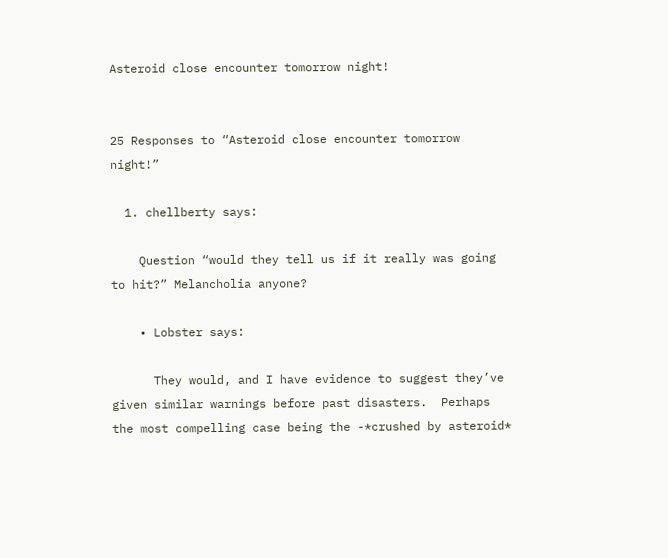Asteroid close encounter tomorrow night!


25 Responses to “Asteroid close encounter tomorrow night!”

  1. chellberty says:

    Question “would they tell us if it really was going to hit?” Melancholia anyone?

    • Lobster says:

      They would, and I have evidence to suggest they’ve given similar warnings before past disasters.  Perhaps the most compelling case being the -*crushed by asteroid*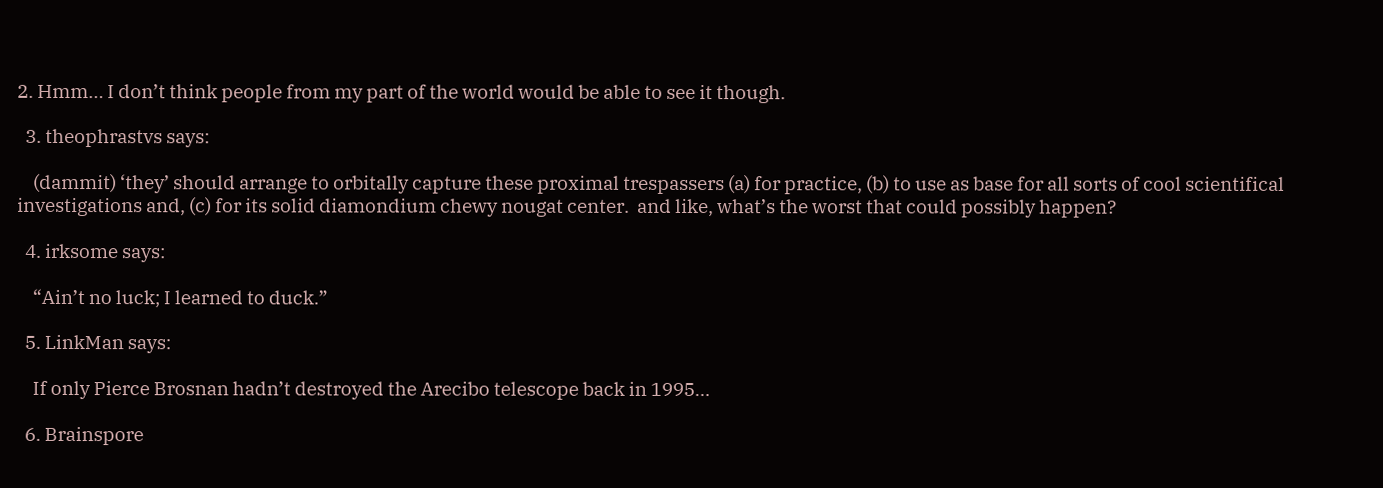2. Hmm… I don’t think people from my part of the world would be able to see it though.

  3. theophrastvs says:

    (dammit) ‘they’ should arrange to orbitally capture these proximal trespassers (a) for practice, (b) to use as base for all sorts of cool scientifical investigations and, (c) for its solid diamondium chewy nougat center.  and like, what’s the worst that could possibly happen?

  4. irksome says:

    “Ain’t no luck; I learned to duck.”

  5. LinkMan says:

    If only Pierce Brosnan hadn’t destroyed the Arecibo telescope back in 1995…

  6. Brainspore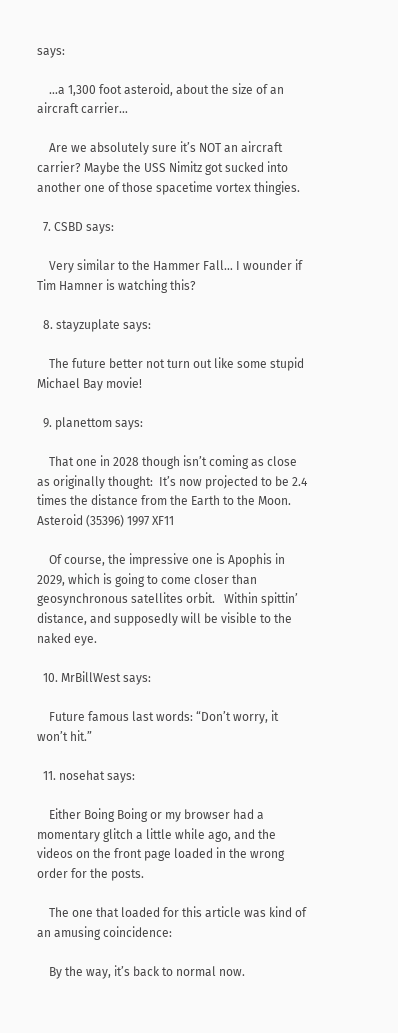says:

    …a 1,300 foot asteroid, about the size of an aircraft carrier…

    Are we absolutely sure it’s NOT an aircraft carrier? Maybe the USS Nimitz got sucked into another one of those spacetime vortex thingies.

  7. CSBD says:

    Very similar to the Hammer Fall… I wounder if Tim Hamner is watching this?

  8. stayzuplate says:

    The future better not turn out like some stupid Michael Bay movie!

  9. planettom says:

    That one in 2028 though isn’t coming as close as originally thought:  It’s now projected to be 2.4 times the distance from the Earth to the Moon.   Asteroid (35396) 1997 XF11

    Of course, the impressive one is Apophis in 2029, which is going to come closer than geosynchronous satellites orbit.   Within spittin’ distance, and supposedly will be visible to the naked eye.

  10. MrBillWest says:

    Future famous last words: “Don’t worry, it won’t hit.”

  11. nosehat says:

    Either Boing Boing or my browser had a momentary glitch a little while ago, and the videos on the front page loaded in the wrong order for the posts.

    The one that loaded for this article was kind of an amusing coincidence:

    By the way, it’s back to normal now.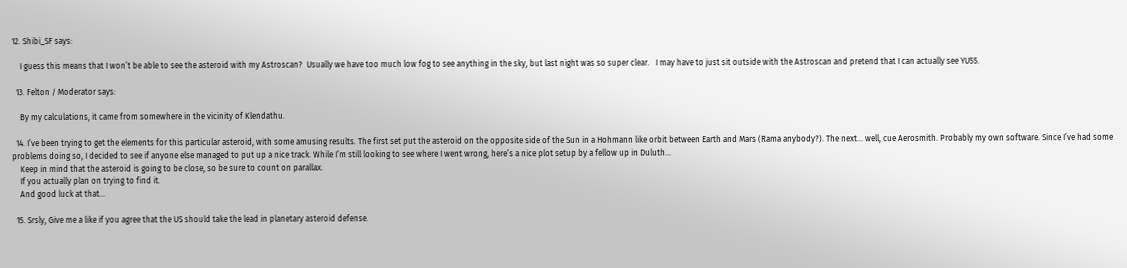12. Shibi_SF says:

    I guess this means that I won’t be able to see the asteroid with my Astroscan?  Usually we have too much low fog to see anything in the sky, but last night was so super clear.   I may have to just sit outside with the Astroscan and pretend that I can actually see YU55.

  13. Felton / Moderator says:

    By my calculations, it came from somewhere in the vicinity of Klendathu.

  14. I’ve been trying to get the elements for this particular asteroid, with some amusing results. The first set put the asteroid on the opposite side of the Sun in a Hohmann like orbit between Earth and Mars (Rama anybody?). The next… well, cue Aerosmith. Probably my own software. Since I’ve had some problems doing so, I decided to see if anyone else managed to put up a nice track. While I’m still looking to see where I went wrong, here’s a nice plot setup by a fellow up in Duluth…
    Keep in mind that the asteroid is going to be close, so be sure to count on parallax.
    If you actually plan on trying to find it.
    And good luck at that…

  15. Srsly, Give me a like if you agree that the US should take the lead in planetary asteroid defense.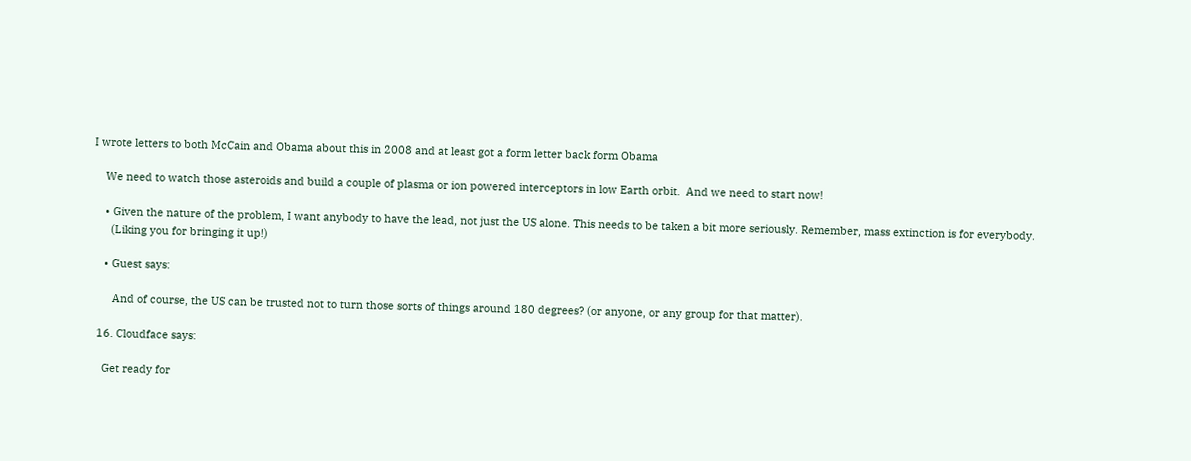I wrote letters to both McCain and Obama about this in 2008 and at least got a form letter back form Obama

    We need to watch those asteroids and build a couple of plasma or ion powered interceptors in low Earth orbit.  And we need to start now!

    • Given the nature of the problem, I want anybody to have the lead, not just the US alone. This needs to be taken a bit more seriously. Remember, mass extinction is for everybody.
      (Liking you for bringing it up!)

    • Guest says:

       And of course, the US can be trusted not to turn those sorts of things around 180 degrees? (or anyone, or any group for that matter).

  16. Cloudface says:

    Get ready for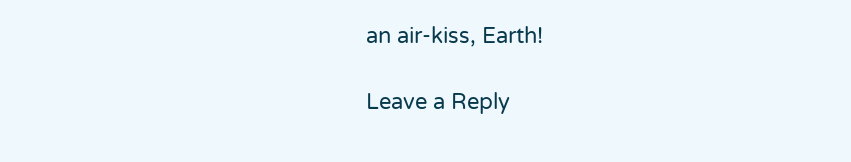an air-kiss, Earth!

Leave a Reply